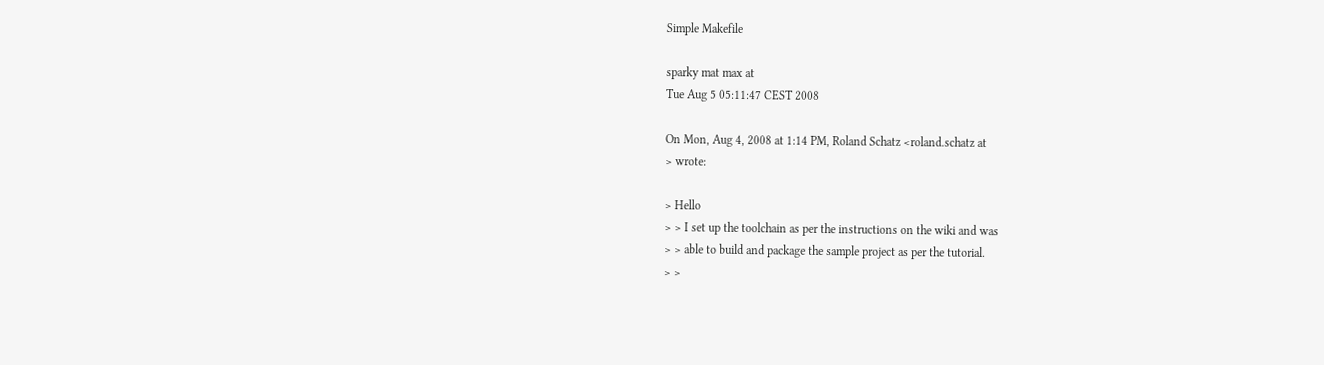Simple Makefile

sparky mat max at
Tue Aug 5 05:11:47 CEST 2008

On Mon, Aug 4, 2008 at 1:14 PM, Roland Schatz <roland.schatz at
> wrote:

> Hello
> > I set up the toolchain as per the instructions on the wiki and was
> > able to build and package the sample project as per the tutorial.
> >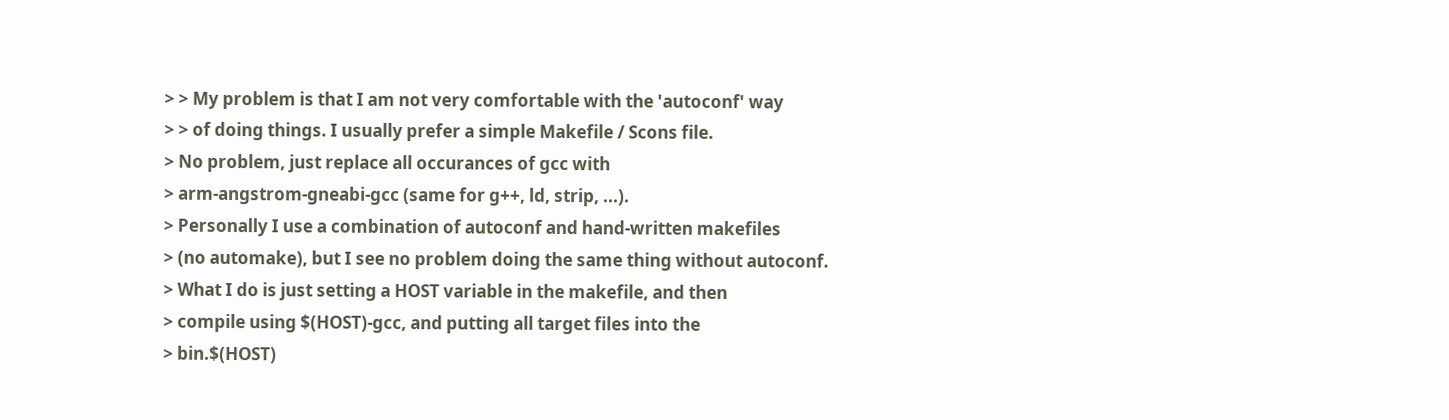> > My problem is that I am not very comfortable with the 'autoconf' way
> > of doing things. I usually prefer a simple Makefile / Scons file.
> No problem, just replace all occurances of gcc with
> arm-angstrom-gneabi-gcc (same for g++, ld, strip, ...).
> Personally I use a combination of autoconf and hand-written makefiles
> (no automake), but I see no problem doing the same thing without autoconf.
> What I do is just setting a HOST variable in the makefile, and then
> compile using $(HOST)-gcc, and putting all target files into the
> bin.$(HOST)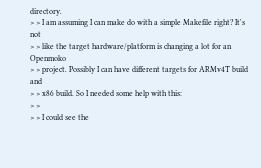directory.
> > I am assuming I can make do with a simple Makefile right? It's not
> > like the target hardware/platform is changing a lot for an Openmoko
> > project. Possibly I can have different targets for ARMv4T build and
> > x86 build. So I needed some help with this:
> >
> > I could see the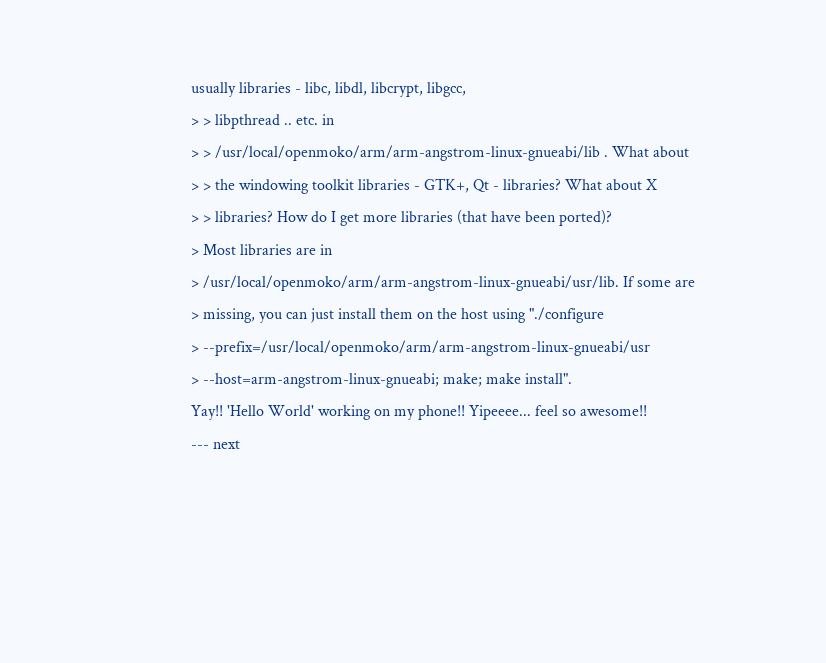usually libraries - libc, libdl, libcrypt, libgcc,
> > libpthread .. etc. in
> > /usr/local/openmoko/arm/arm-angstrom-linux-gnueabi/lib . What about
> > the windowing toolkit libraries - GTK+, Qt - libraries? What about X
> > libraries? How do I get more libraries (that have been ported)?
> Most libraries are in
> /usr/local/openmoko/arm/arm-angstrom-linux-gnueabi/usr/lib. If some are
> missing, you can just install them on the host using "./configure
> --prefix=/usr/local/openmoko/arm/arm-angstrom-linux-gnueabi/usr
> --host=arm-angstrom-linux-gnueabi; make; make install".
Yay!! 'Hello World' working on my phone!! Yipeeee... feel so awesome!!
--- next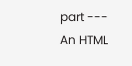part ---
An HTML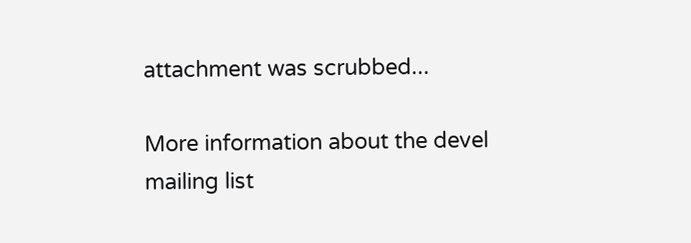attachment was scrubbed...

More information about the devel mailing list